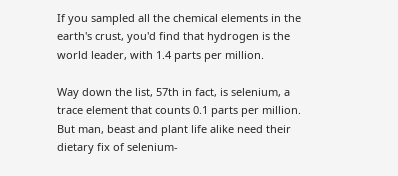If you sampled all the chemical elements in the earth's crust, you'd find that hydrogen is the world leader, with 1.4 parts per million.

Way down the list, 57th in fact, is selenium, a trace element that counts 0.1 parts per million. But man, beast and plant life alike need their dietary fix of selenium-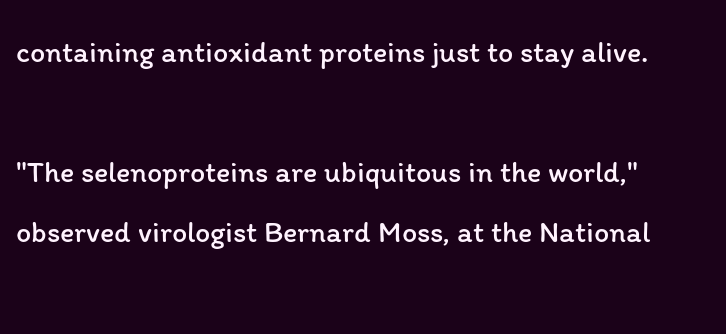containing antioxidant proteins just to stay alive.

"The selenoproteins are ubiquitous in the world," observed virologist Bernard Moss, at the National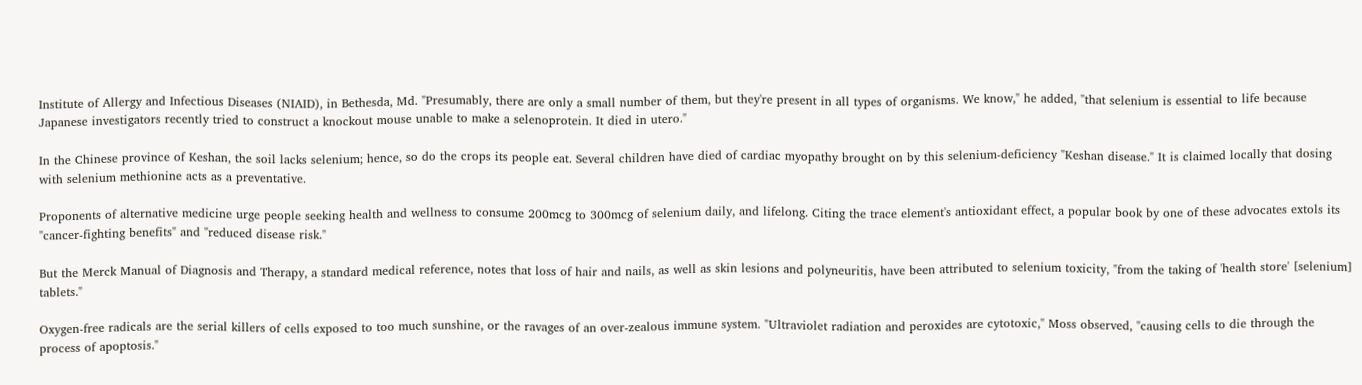Institute of Allergy and Infectious Diseases (NIAID), in Bethesda, Md. "Presumably, there are only a small number of them, but they're present in all types of organisms. We know," he added, "that selenium is essential to life because Japanese investigators recently tried to construct a knockout mouse unable to make a selenoprotein. It died in utero."

In the Chinese province of Keshan, the soil lacks selenium; hence, so do the crops its people eat. Several children have died of cardiac myopathy brought on by this selenium-deficiency "Keshan disease." It is claimed locally that dosing with selenium methionine acts as a preventative.

Proponents of alternative medicine urge people seeking health and wellness to consume 200mcg to 300mcg of selenium daily, and lifelong. Citing the trace element's antioxidant effect, a popular book by one of these advocates extols its "cancer-fighting benefits" and "reduced disease risk."

But the Merck Manual of Diagnosis and Therapy, a standard medical reference, notes that loss of hair and nails, as well as skin lesions and polyneuritis, have been attributed to selenium toxicity, "from the taking of 'health store' [selenium] tablets."

Oxygen-free radicals are the serial killers of cells exposed to too much sunshine, or the ravages of an over-zealous immune system. "Ultraviolet radiation and peroxides are cytotoxic," Moss observed, "causing cells to die through the process of apoptosis."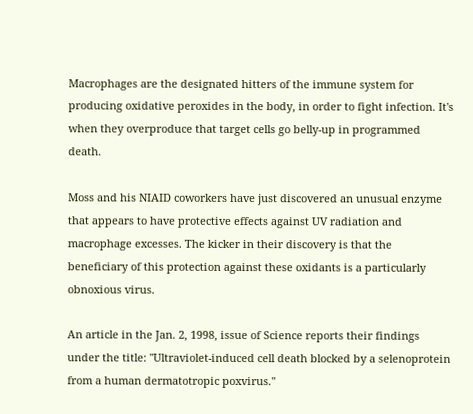Macrophages are the designated hitters of the immune system for producing oxidative peroxides in the body, in order to fight infection. It's when they overproduce that target cells go belly-up in programmed death.

Moss and his NIAID coworkers have just discovered an unusual enzyme that appears to have protective effects against UV radiation and macrophage excesses. The kicker in their discovery is that the beneficiary of this protection against these oxidants is a particularly obnoxious virus.

An article in the Jan. 2, 1998, issue of Science reports their findings under the title: "Ultraviolet-induced cell death blocked by a selenoprotein from a human dermatotropic poxvirus."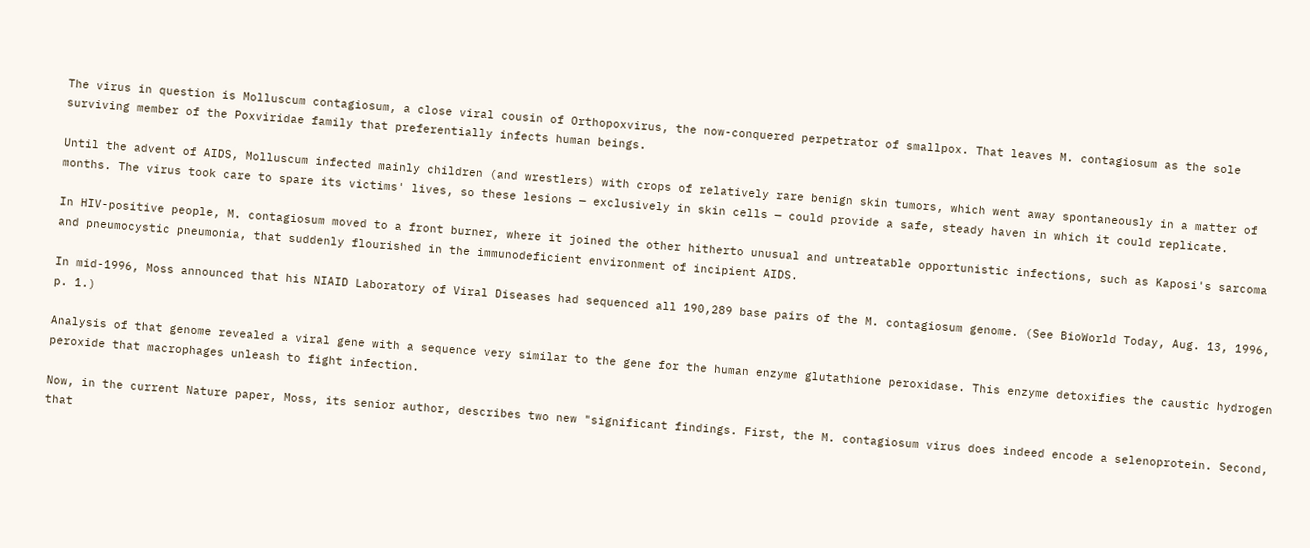The virus in question is Molluscum contagiosum, a close viral cousin of Orthopoxvirus, the now-conquered perpetrator of smallpox. That leaves M. contagiosum as the sole surviving member of the Poxviridae family that preferentially infects human beings.

Until the advent of AIDS, Molluscum infected mainly children (and wrestlers) with crops of relatively rare benign skin tumors, which went away spontaneously in a matter of months. The virus took care to spare its victims' lives, so these lesions — exclusively in skin cells — could provide a safe, steady haven in which it could replicate.

In HIV-positive people, M. contagiosum moved to a front burner, where it joined the other hitherto unusual and untreatable opportunistic infections, such as Kaposi's sarcoma and pneumocystic pneumonia, that suddenly flourished in the immunodeficient environment of incipient AIDS.

In mid-1996, Moss announced that his NIAID Laboratory of Viral Diseases had sequenced all 190,289 base pairs of the M. contagiosum genome. (See BioWorld Today, Aug. 13, 1996, p. 1.)

Analysis of that genome revealed a viral gene with a sequence very similar to the gene for the human enzyme glutathione peroxidase. This enzyme detoxifies the caustic hydrogen peroxide that macrophages unleash to fight infection.

Now, in the current Nature paper, Moss, its senior author, describes two new "significant findings. First, the M. contagiosum virus does indeed encode a selenoprotein. Second, that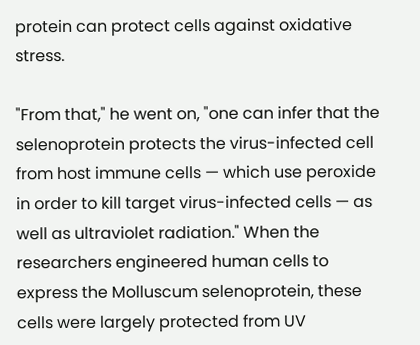protein can protect cells against oxidative stress.

"From that," he went on, "one can infer that the selenoprotein protects the virus-infected cell from host immune cells — which use peroxide in order to kill target virus-infected cells — as well as ultraviolet radiation." When the researchers engineered human cells to express the Molluscum selenoprotein, these cells were largely protected from UV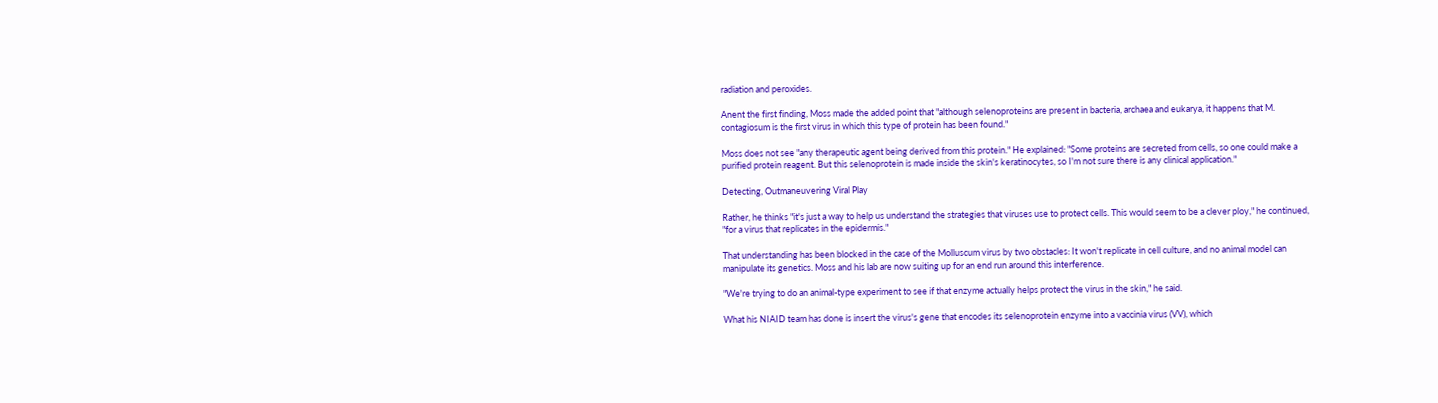radiation and peroxides.

Anent the first finding, Moss made the added point that "although selenoproteins are present in bacteria, archaea and eukarya, it happens that M. contagiosum is the first virus in which this type of protein has been found."

Moss does not see "any therapeutic agent being derived from this protein." He explained: "Some proteins are secreted from cells, so one could make a purified protein reagent. But this selenoprotein is made inside the skin's keratinocytes, so I'm not sure there is any clinical application."

Detecting, Outmaneuvering Viral Play

Rather, he thinks "it's just a way to help us understand the strategies that viruses use to protect cells. This would seem to be a clever ploy," he continued, "for a virus that replicates in the epidermis."

That understanding has been blocked in the case of the Molluscum virus by two obstacles: It won't replicate in cell culture, and no animal model can manipulate its genetics. Moss and his lab are now suiting up for an end run around this interference.

"We're trying to do an animal-type experiment to see if that enzyme actually helps protect the virus in the skin," he said.

What his NIAID team has done is insert the virus's gene that encodes its selenoprotein enzyme into a vaccinia virus (VV), which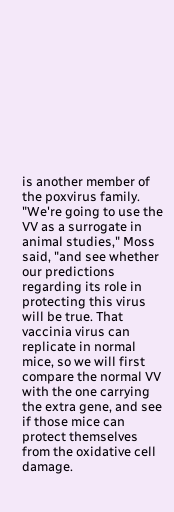is another member of the poxvirus family. "We're going to use the VV as a surrogate in animal studies," Moss said, "and see whether our predictions regarding its role in protecting this virus will be true. That vaccinia virus can replicate in normal mice, so we will first compare the normal VV with the one carrying the extra gene, and see if those mice can protect themselves from the oxidative cell damage.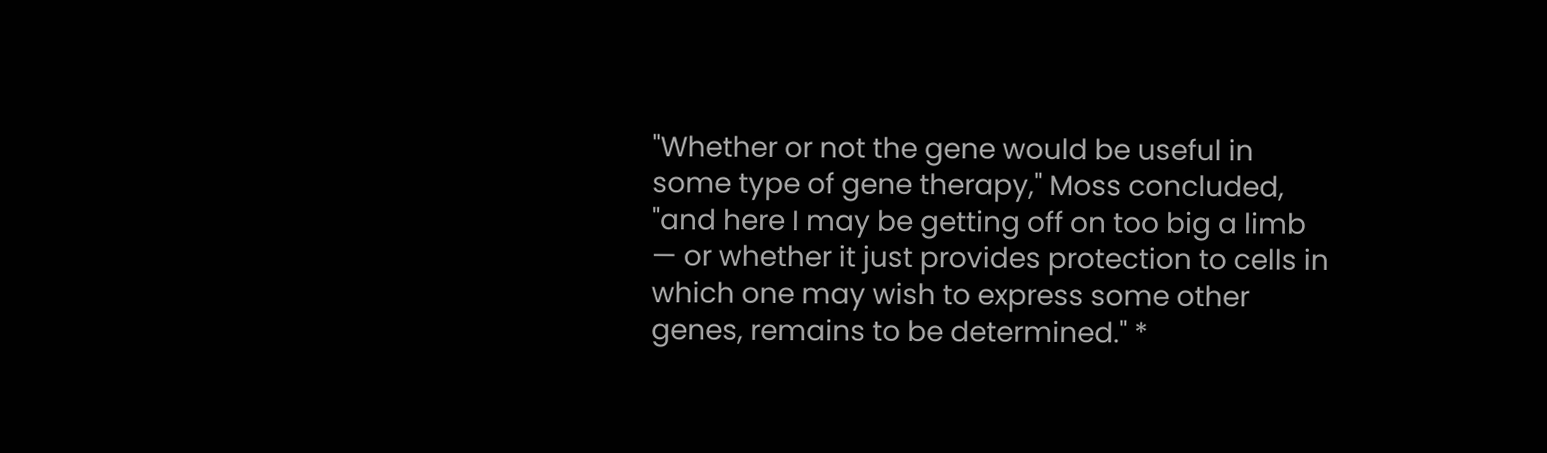"Whether or not the gene would be useful in some type of gene therapy," Moss concluded, "and here I may be getting off on too big a limb — or whether it just provides protection to cells in which one may wish to express some other genes, remains to be determined." *